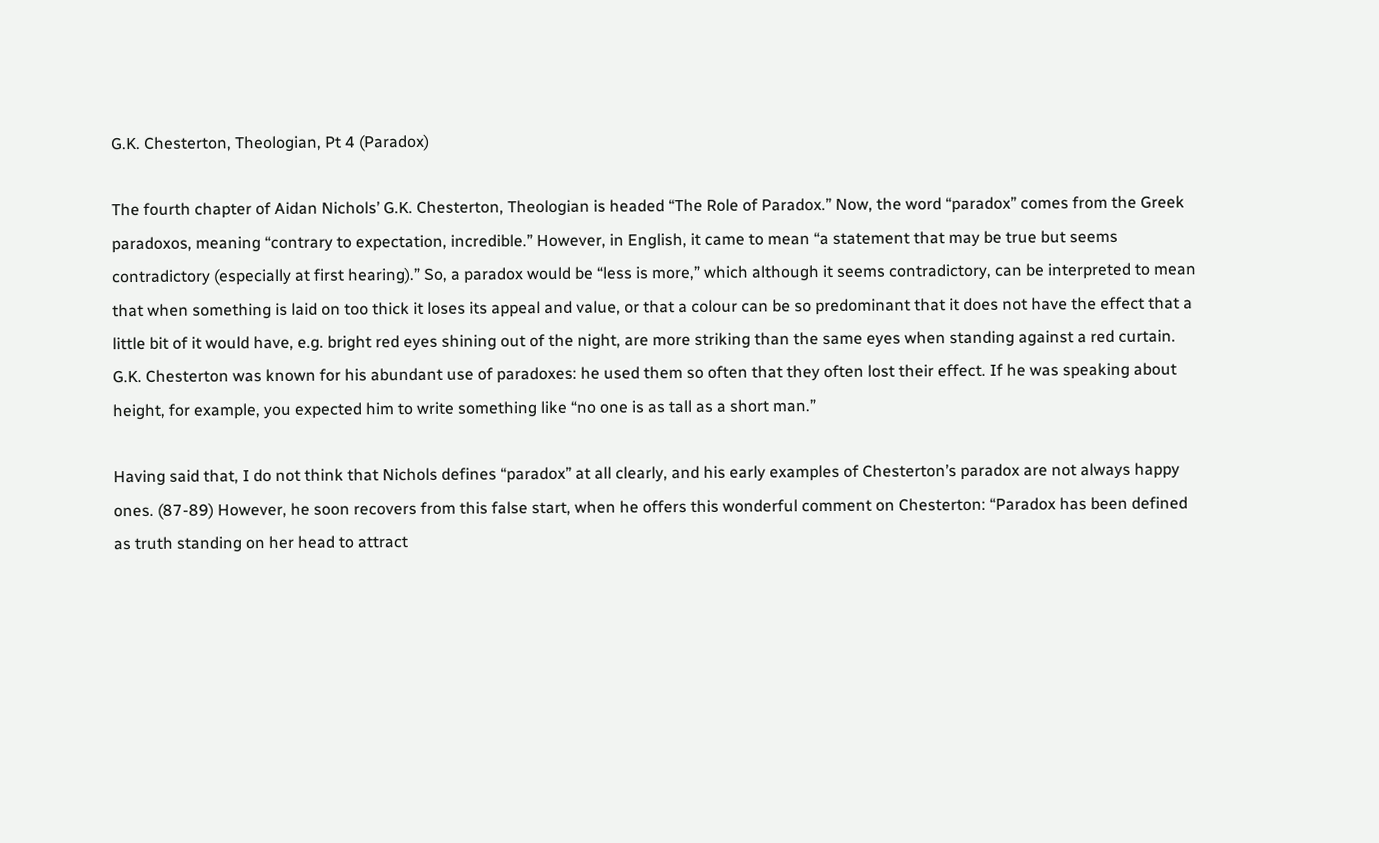G.K. Chesterton, Theologian, Pt 4 (Paradox)

The fourth chapter of Aidan Nichols’ G.K. Chesterton, Theologian is headed “The Role of Paradox.” Now, the word “paradox” comes from the Greek paradoxos, meaning “contrary to expectation, incredible.” However, in English, it came to mean “a statement that may be true but seems contradictory (especially at first hearing).” So, a paradox would be “less is more,” which although it seems contradictory, can be interpreted to mean that when something is laid on too thick it loses its appeal and value, or that a colour can be so predominant that it does not have the effect that a little bit of it would have, e.g. bright red eyes shining out of the night, are more striking than the same eyes when standing against a red curtain. G.K. Chesterton was known for his abundant use of paradoxes: he used them so often that they often lost their effect. If he was speaking about height, for example, you expected him to write something like “no one is as tall as a short man.”

Having said that, I do not think that Nichols defines “paradox” at all clearly, and his early examples of Chesterton’s paradox are not always happy ones. (87-89) However, he soon recovers from this false start, when he offers this wonderful comment on Chesterton: “Paradox has been defined as truth standing on her head to attract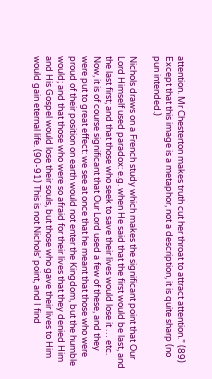attention. Mr Chesterton makes truth cut her throat to attract attention.” (89) Except that this image is a metaphor, not a description, it is quite sharp (no pun intended.)

Nichols draws on a French study which makes the significant point that Our Lord Himself used paradox: e.g. when He said that the first would be last, and the last first; and that those who seek to save their lives would lose it … etc. Now, it is of course significant that Our Lord used a few of these, and they were put to great effect: we see at once that he meant that those who were proud of their position on earth would not enter the Kingdom, but the humble would; and that those who were so afraid for their lives that they denied Him and His Gospel would lose their souls, but those who gave their lives to Him would gain eternal life. (90-91) This is not Nichols’ point, and I find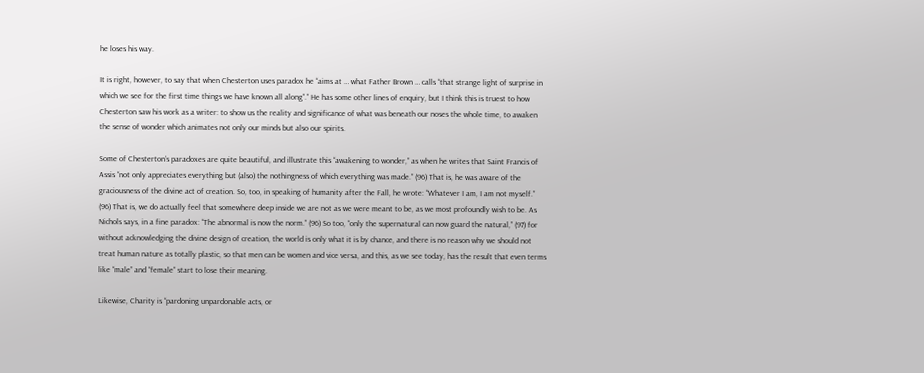he loses his way.

It is right, however, to say that when Chesterton uses paradox he “aims at … what Father Brown … calls “that strange light of surprise in which we see for the first time things we have known all along”.” He has some other lines of enquiry, but I think this is truest to how Chesterton saw his work as a writer: to show us the reality and significance of what was beneath our noses the whole time, to awaken the sense of wonder which animates not only our minds but also our spirits.

Some of Chesterton’s paradoxes are quite beautiful, and illustrate this “awakening to wonder,” as when he writes that Saint Francis of Assis “not only appreciates everything but (also) the nothingness of which everything was made.” (96) That is, he was aware of the graciousness of the divine act of creation. So, too, in speaking of humanity after the Fall, he wrote: “Whatever I am, I am not myself.” (96) That is, we do actually feel that somewhere deep inside we are not as we were meant to be, as we most profoundly wish to be. As Nichols says, in a fine paradox: “The abnormal is now the norm.” (96) So too, “only the supernatural can now guard the natural,” (97) for without acknowledging the divine design of creation, the world is only what it is by chance, and there is no reason why we should not treat human nature as totally plastic, so that men can be women and vice versa, and this, as we see today, has the result that even terms like “male” and “female” start to lose their meaning.

Likewise, Charity is “pardoning unpardonable acts, or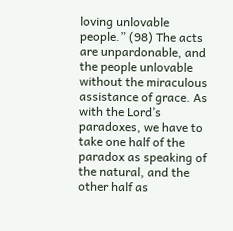loving unlovable people.” (98) The acts are unpardonable, and the people unlovable without the miraculous assistance of grace. As with the Lord’s paradoxes, we have to take one half of the paradox as speaking of the natural, and the other half as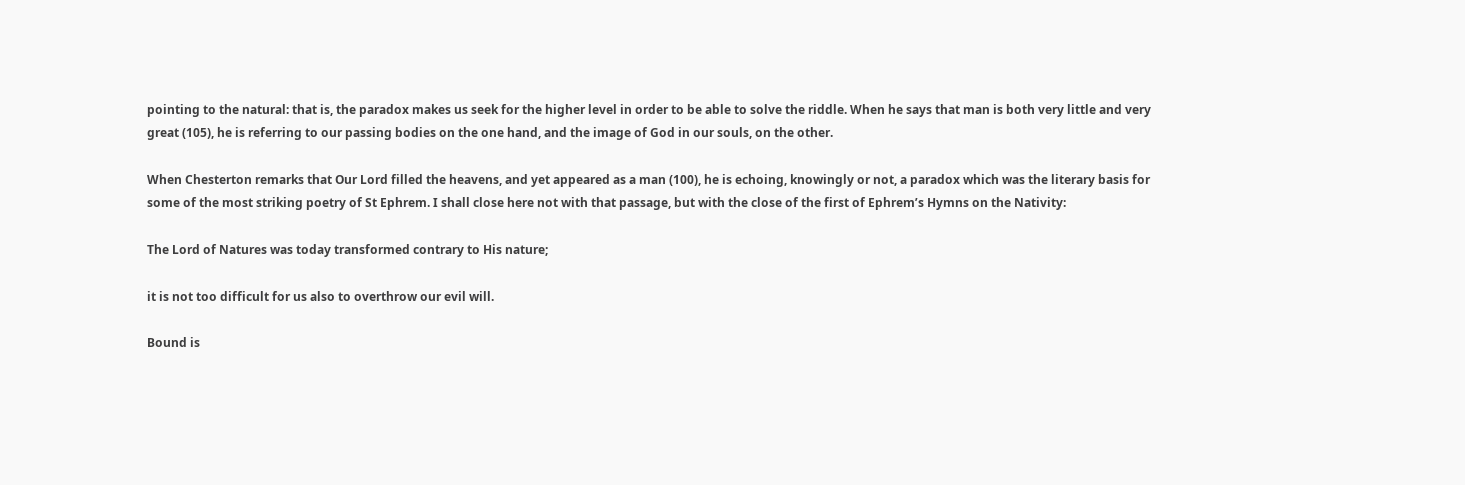pointing to the natural: that is, the paradox makes us seek for the higher level in order to be able to solve the riddle. When he says that man is both very little and very great (105), he is referring to our passing bodies on the one hand, and the image of God in our souls, on the other.

When Chesterton remarks that Our Lord filled the heavens, and yet appeared as a man (100), he is echoing, knowingly or not, a paradox which was the literary basis for some of the most striking poetry of St Ephrem. I shall close here not with that passage, but with the close of the first of Ephrem’s Hymns on the Nativity:

The Lord of Natures was today transformed contrary to His nature;

it is not too difficult for us also to overthrow our evil will.

Bound is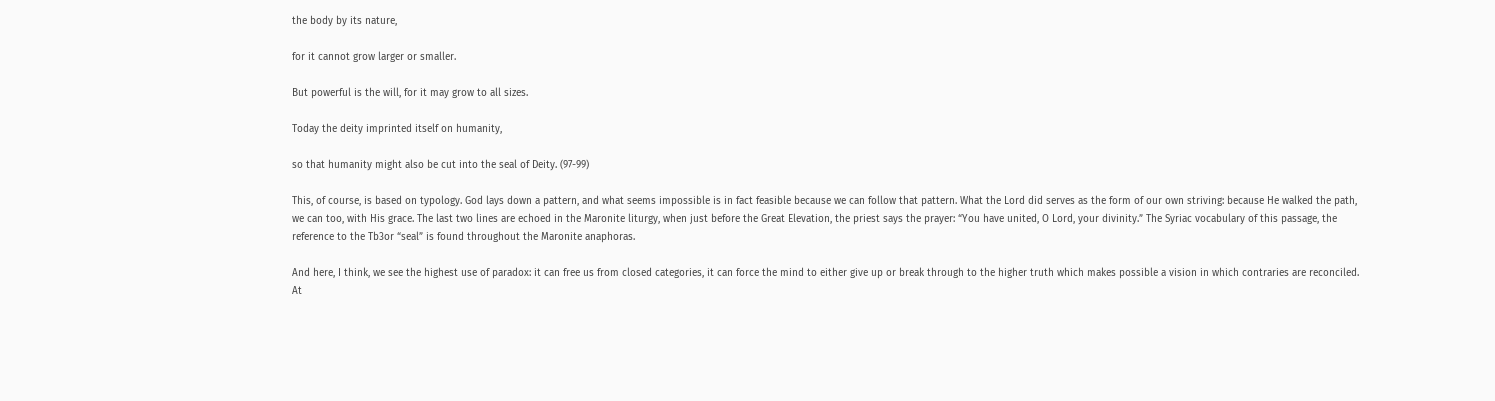the body by its nature,

for it cannot grow larger or smaller.

But powerful is the will, for it may grow to all sizes.

Today the deity imprinted itself on humanity,

so that humanity might also be cut into the seal of Deity. (97-99)

This, of course, is based on typology. God lays down a pattern, and what seems impossible is in fact feasible because we can follow that pattern. What the Lord did serves as the form of our own striving: because He walked the path, we can too, with His grace. The last two lines are echoed in the Maronite liturgy, when just before the Great Elevation, the priest says the prayer: “You have united, O Lord, your divinity.” The Syriac vocabulary of this passage, the reference to the Tb3or “seal” is found throughout the Maronite anaphoras.

And here, I think, we see the highest use of paradox: it can free us from closed categories, it can force the mind to either give up or break through to the higher truth which makes possible a vision in which contraries are reconciled. At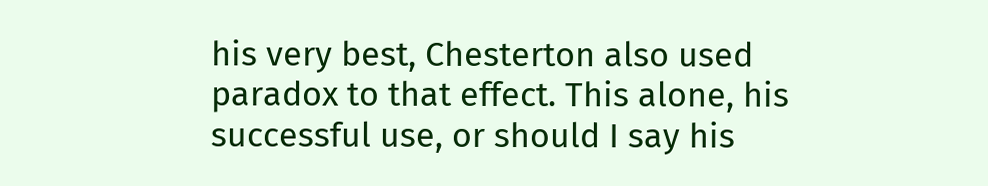his very best, Chesterton also used paradox to that effect. This alone, his successful use, or should I say his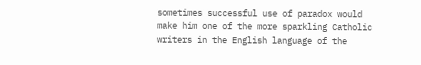sometimes successful use of paradox would make him one of the more sparkling Catholic writers in the English language of the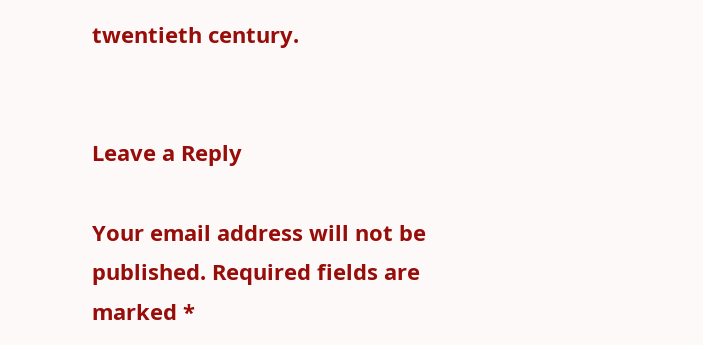twentieth century.


Leave a Reply

Your email address will not be published. Required fields are marked *